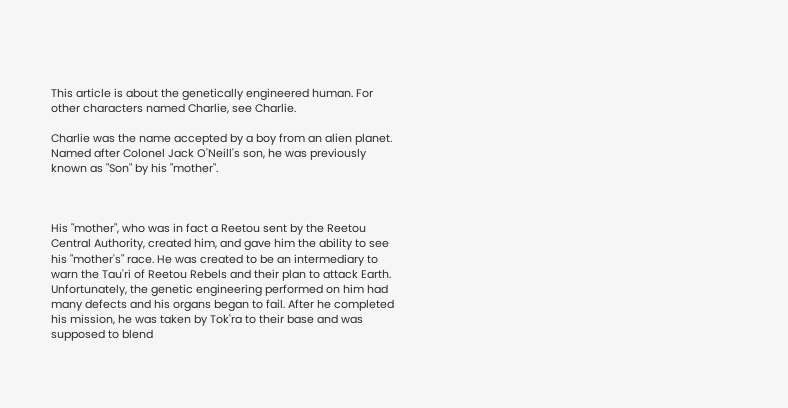This article is about the genetically engineered human. For other characters named Charlie, see Charlie.

Charlie was the name accepted by a boy from an alien planet. Named after Colonel Jack O'Neill's son, he was previously known as "Son" by his "mother".



His "mother", who was in fact a Reetou sent by the Reetou Central Authority, created him, and gave him the ability to see his "mother's" race. He was created to be an intermediary to warn the Tau'ri of Reetou Rebels and their plan to attack Earth. Unfortunately, the genetic engineering performed on him had many defects and his organs began to fail. After he completed his mission, he was taken by Tok'ra to their base and was supposed to blend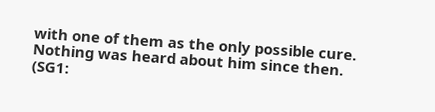with one of them as the only possible cure. Nothing was heard about him since then. (SG1: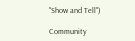"Show and Tell")

Community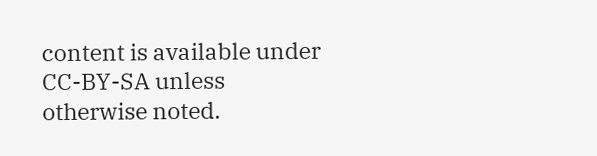content is available under CC-BY-SA unless otherwise noted.